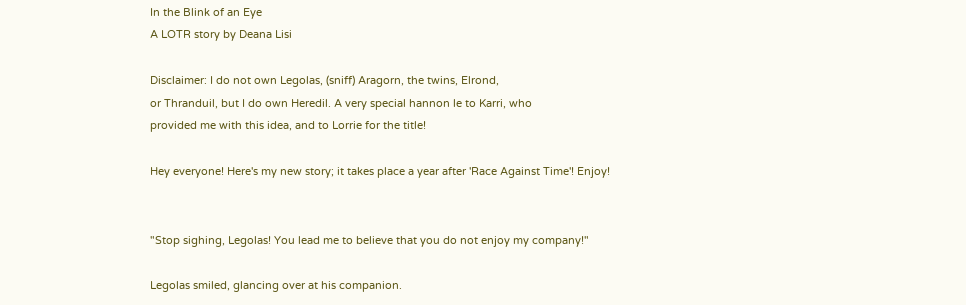In the Blink of an Eye
A LOTR story by Deana Lisi

Disclaimer: I do not own Legolas, (sniff) Aragorn, the twins, Elrond,
or Thranduil, but I do own Heredil. A very special hannon le to Karri, who
provided me with this idea, and to Lorrie for the title!

Hey everyone! Here's my new story; it takes place a year after 'Race Against Time'! Enjoy!


"Stop sighing, Legolas! You lead me to believe that you do not enjoy my company!"

Legolas smiled, glancing over at his companion.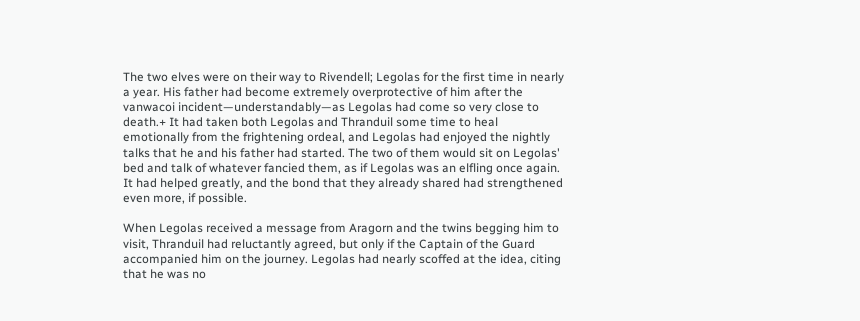The two elves were on their way to Rivendell; Legolas for the first time in nearly a year. His father had become extremely overprotective of him after the vanwacoi incident—understandably—as Legolas had come so very close to death.+ It had taken both Legolas and Thranduil some time to heal emotionally from the frightening ordeal, and Legolas had enjoyed the nightly talks that he and his father had started. The two of them would sit on Legolas' bed and talk of whatever fancied them, as if Legolas was an elfling once again. It had helped greatly, and the bond that they already shared had strengthened even more, if possible.

When Legolas received a message from Aragorn and the twins begging him to visit, Thranduil had reluctantly agreed, but only if the Captain of the Guard accompanied him on the journey. Legolas had nearly scoffed at the idea, citing that he was no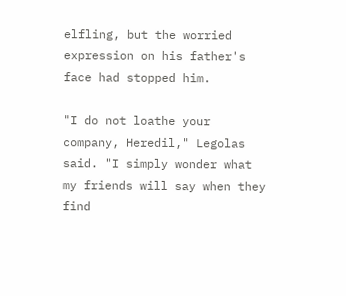elfling, but the worried expression on his father's face had stopped him.

"I do not loathe your company, Heredil," Legolas said. "I simply wonder what my friends will say when they find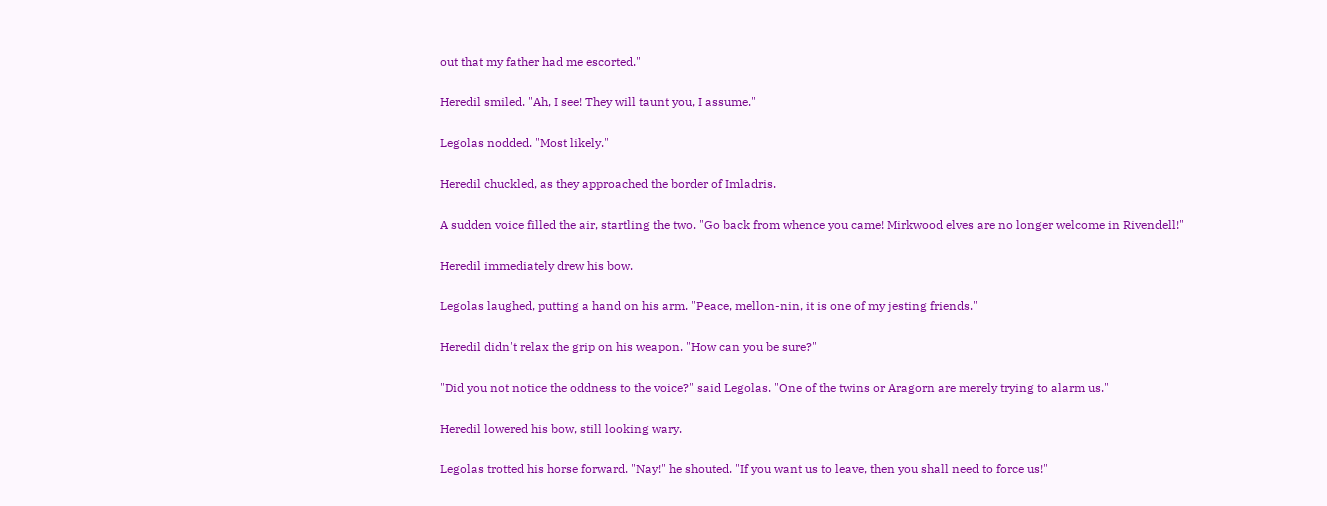out that my father had me escorted."

Heredil smiled. "Ah, I see! They will taunt you, I assume."

Legolas nodded. "Most likely."

Heredil chuckled, as they approached the border of Imladris.

A sudden voice filled the air, startling the two. "Go back from whence you came! Mirkwood elves are no longer welcome in Rivendell!"

Heredil immediately drew his bow.

Legolas laughed, putting a hand on his arm. "Peace, mellon-nin, it is one of my jesting friends."

Heredil didn't relax the grip on his weapon. "How can you be sure?"

"Did you not notice the oddness to the voice?" said Legolas. "One of the twins or Aragorn are merely trying to alarm us."

Heredil lowered his bow, still looking wary.

Legolas trotted his horse forward. "Nay!" he shouted. "If you want us to leave, then you shall need to force us!"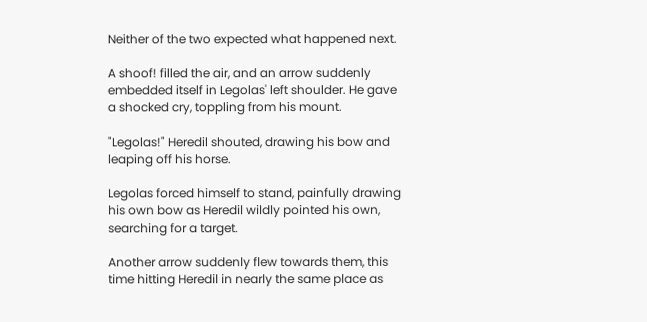Neither of the two expected what happened next.

A shoof! filled the air, and an arrow suddenly embedded itself in Legolas' left shoulder. He gave a shocked cry, toppling from his mount.

"Legolas!" Heredil shouted, drawing his bow and leaping off his horse.

Legolas forced himself to stand, painfully drawing his own bow as Heredil wildly pointed his own, searching for a target.

Another arrow suddenly flew towards them, this time hitting Heredil in nearly the same place as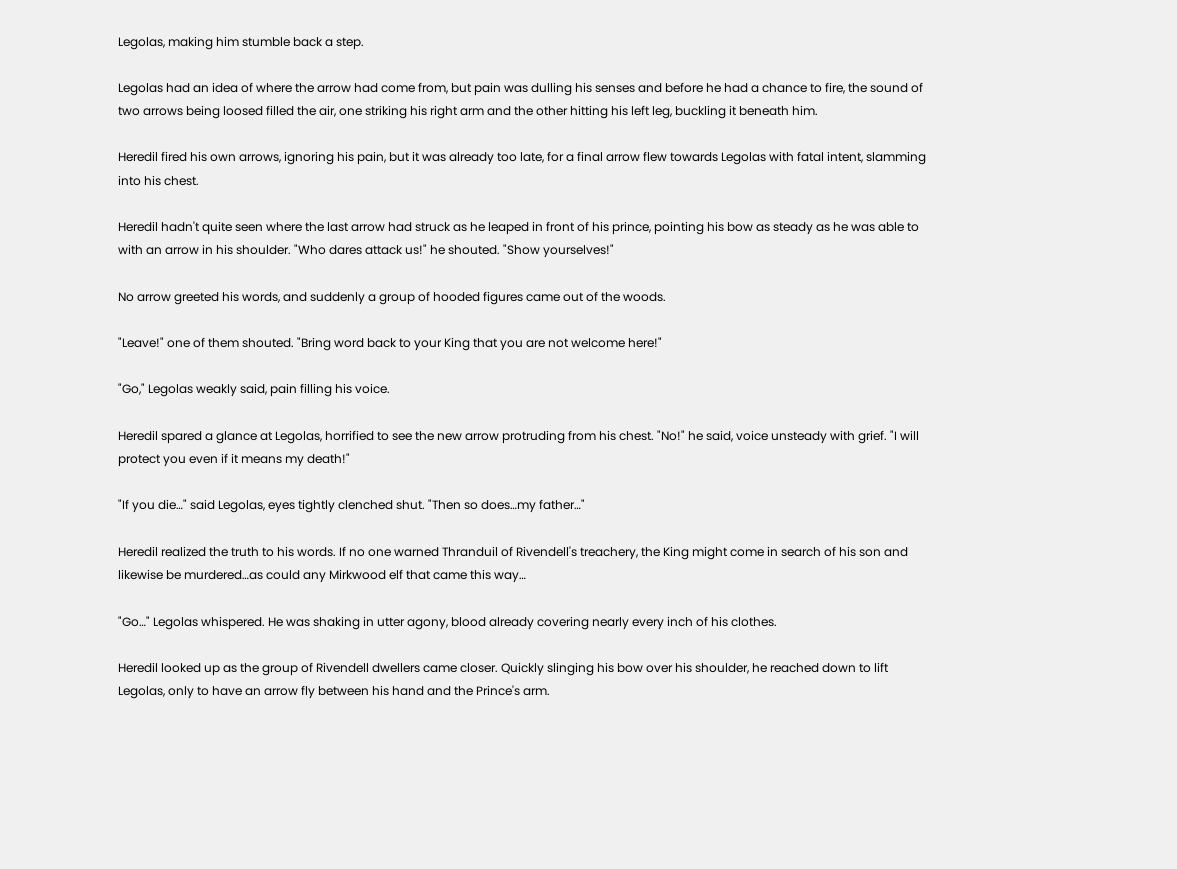Legolas, making him stumble back a step.

Legolas had an idea of where the arrow had come from, but pain was dulling his senses and before he had a chance to fire, the sound of two arrows being loosed filled the air, one striking his right arm and the other hitting his left leg, buckling it beneath him.

Heredil fired his own arrows, ignoring his pain, but it was already too late, for a final arrow flew towards Legolas with fatal intent, slamming into his chest.

Heredil hadn't quite seen where the last arrow had struck as he leaped in front of his prince, pointing his bow as steady as he was able to with an arrow in his shoulder. "Who dares attack us!" he shouted. "Show yourselves!"

No arrow greeted his words, and suddenly a group of hooded figures came out of the woods.

"Leave!" one of them shouted. "Bring word back to your King that you are not welcome here!"

"Go," Legolas weakly said, pain filling his voice.

Heredil spared a glance at Legolas, horrified to see the new arrow protruding from his chest. "No!" he said, voice unsteady with grief. "I will protect you even if it means my death!"

"If you die…" said Legolas, eyes tightly clenched shut. "Then so does…my father…"

Heredil realized the truth to his words. If no one warned Thranduil of Rivendell's treachery, the King might come in search of his son and likewise be murdered…as could any Mirkwood elf that came this way…

"Go…" Legolas whispered. He was shaking in utter agony, blood already covering nearly every inch of his clothes.

Heredil looked up as the group of Rivendell dwellers came closer. Quickly slinging his bow over his shoulder, he reached down to lift Legolas, only to have an arrow fly between his hand and the Prince's arm.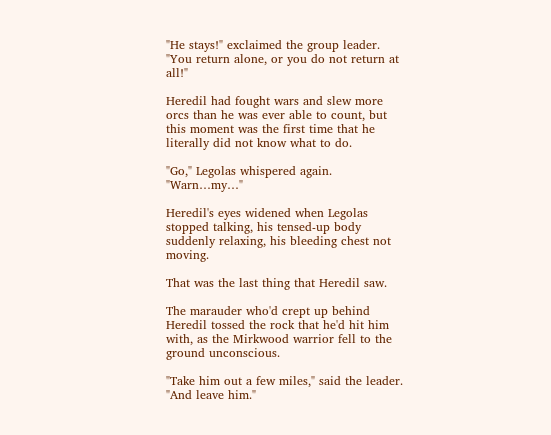"He stays!" exclaimed the group leader. "You return alone, or you do not return at all!"

Heredil had fought wars and slew more orcs than he was ever able to count, but this moment was the first time that he literally did not know what to do.

"Go," Legolas whispered again. "Warn…my…"

Heredil's eyes widened when Legolas stopped talking, his tensed-up body suddenly relaxing, his bleeding chest not moving.

That was the last thing that Heredil saw.

The marauder who'd crept up behind Heredil tossed the rock that he'd hit him with, as the Mirkwood warrior fell to the ground unconscious.

"Take him out a few miles," said the leader. "And leave him."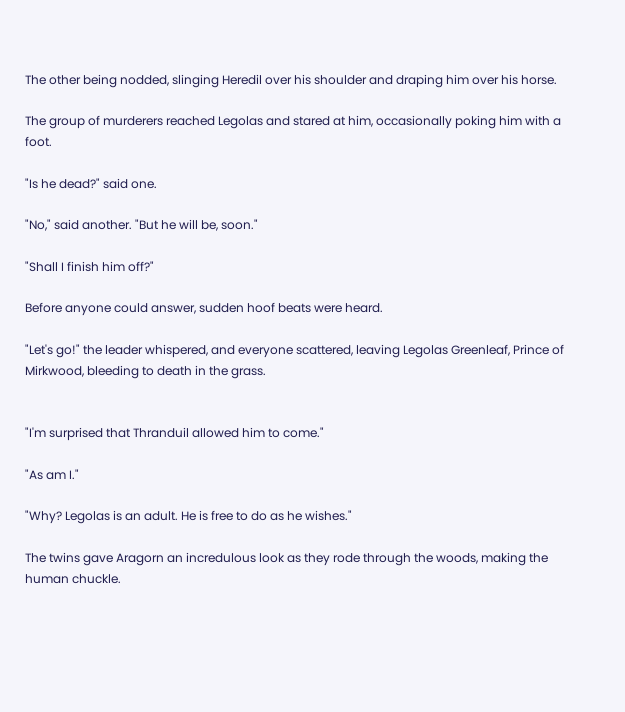The other being nodded, slinging Heredil over his shoulder and draping him over his horse.

The group of murderers reached Legolas and stared at him, occasionally poking him with a foot.

"Is he dead?" said one.

"No," said another. "But he will be, soon."

"Shall I finish him off?"

Before anyone could answer, sudden hoof beats were heard.

"Let's go!" the leader whispered, and everyone scattered, leaving Legolas Greenleaf, Prince of Mirkwood, bleeding to death in the grass.


"I'm surprised that Thranduil allowed him to come."

"As am I."

"Why? Legolas is an adult. He is free to do as he wishes."

The twins gave Aragorn an incredulous look as they rode through the woods, making the human chuckle.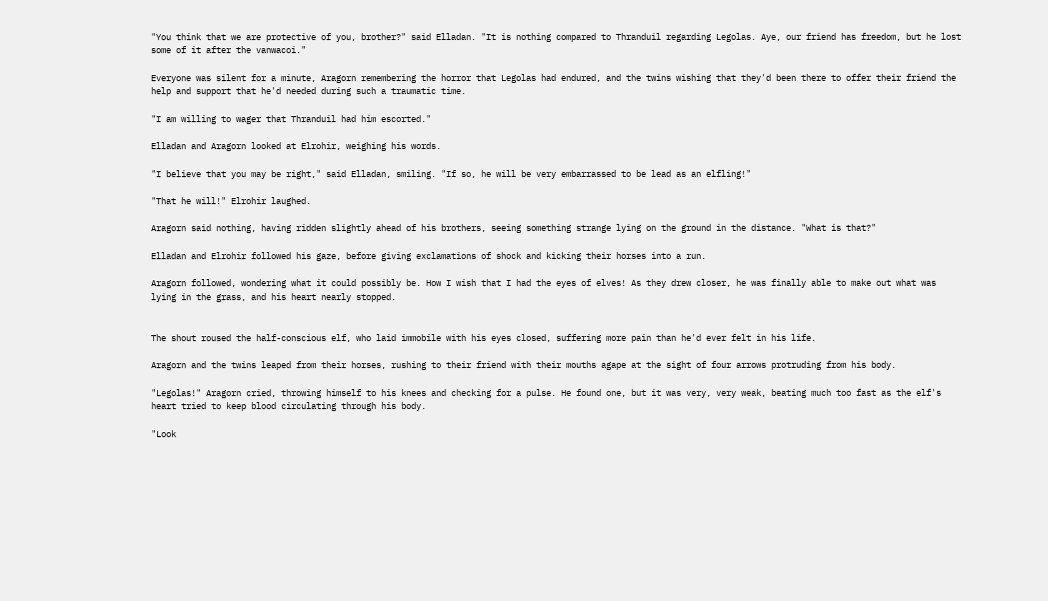"You think that we are protective of you, brother?" said Elladan. "It is nothing compared to Thranduil regarding Legolas. Aye, our friend has freedom, but he lost some of it after the vanwacoi."

Everyone was silent for a minute, Aragorn remembering the horror that Legolas had endured, and the twins wishing that they'd been there to offer their friend the help and support that he'd needed during such a traumatic time.

"I am willing to wager that Thranduil had him escorted."

Elladan and Aragorn looked at Elrohir, weighing his words.

"I believe that you may be right," said Elladan, smiling. "If so, he will be very embarrassed to be lead as an elfling!"

"That he will!" Elrohir laughed.

Aragorn said nothing, having ridden slightly ahead of his brothers, seeing something strange lying on the ground in the distance. "What is that?"

Elladan and Elrohir followed his gaze, before giving exclamations of shock and kicking their horses into a run.

Aragorn followed, wondering what it could possibly be. How I wish that I had the eyes of elves! As they drew closer, he was finally able to make out what was lying in the grass, and his heart nearly stopped.


The shout roused the half-conscious elf, who laid immobile with his eyes closed, suffering more pain than he'd ever felt in his life.

Aragorn and the twins leaped from their horses, rushing to their friend with their mouths agape at the sight of four arrows protruding from his body.

"Legolas!" Aragorn cried, throwing himself to his knees and checking for a pulse. He found one, but it was very, very weak, beating much too fast as the elf's heart tried to keep blood circulating through his body.

"Look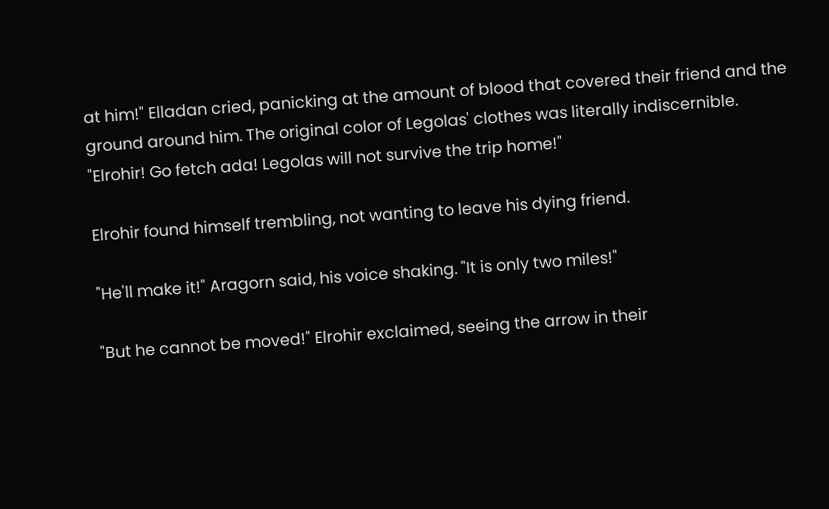at him!" Elladan cried, panicking at the amount of blood that covered their friend and the ground around him. The original color of Legolas' clothes was literally indiscernible. "Elrohir! Go fetch ada! Legolas will not survive the trip home!"

Elrohir found himself trembling, not wanting to leave his dying friend.

"He'll make it!" Aragorn said, his voice shaking. "It is only two miles!"

"But he cannot be moved!" Elrohir exclaimed, seeing the arrow in their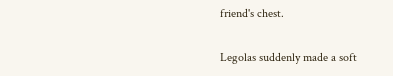friend's chest.

Legolas suddenly made a soft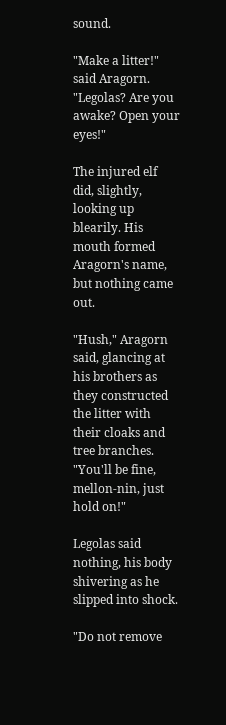sound.

"Make a litter!" said Aragorn. "Legolas? Are you awake? Open your eyes!"

The injured elf did, slightly, looking up blearily. His mouth formed Aragorn's name, but nothing came out.

"Hush," Aragorn said, glancing at his brothers as they constructed the litter with their cloaks and tree branches. "You'll be fine, mellon-nin, just hold on!"

Legolas said nothing, his body shivering as he slipped into shock.

"Do not remove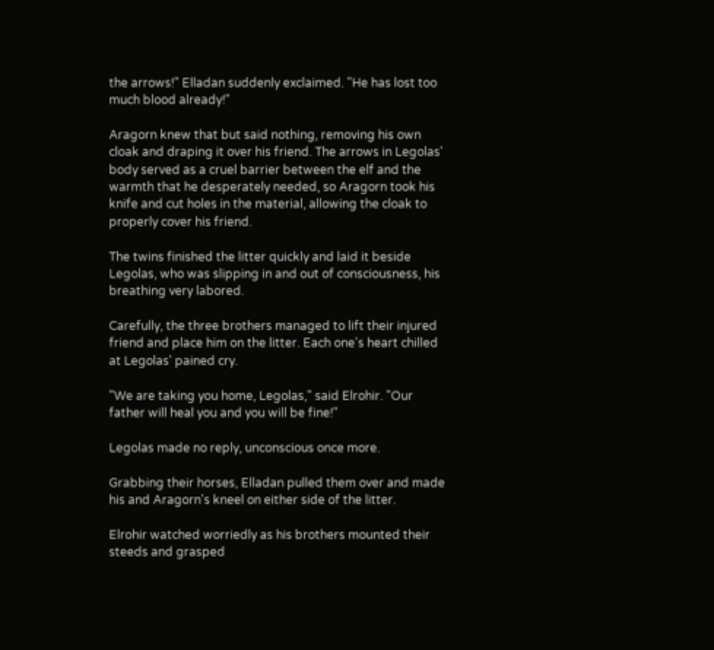the arrows!" Elladan suddenly exclaimed. "He has lost too much blood already!"

Aragorn knew that but said nothing, removing his own cloak and draping it over his friend. The arrows in Legolas' body served as a cruel barrier between the elf and the warmth that he desperately needed, so Aragorn took his knife and cut holes in the material, allowing the cloak to properly cover his friend.

The twins finished the litter quickly and laid it beside Legolas, who was slipping in and out of consciousness, his breathing very labored.

Carefully, the three brothers managed to lift their injured friend and place him on the litter. Each one's heart chilled at Legolas' pained cry.

"We are taking you home, Legolas," said Elrohir. "Our father will heal you and you will be fine!"

Legolas made no reply, unconscious once more.

Grabbing their horses, Elladan pulled them over and made his and Aragorn's kneel on either side of the litter.

Elrohir watched worriedly as his brothers mounted their steeds and grasped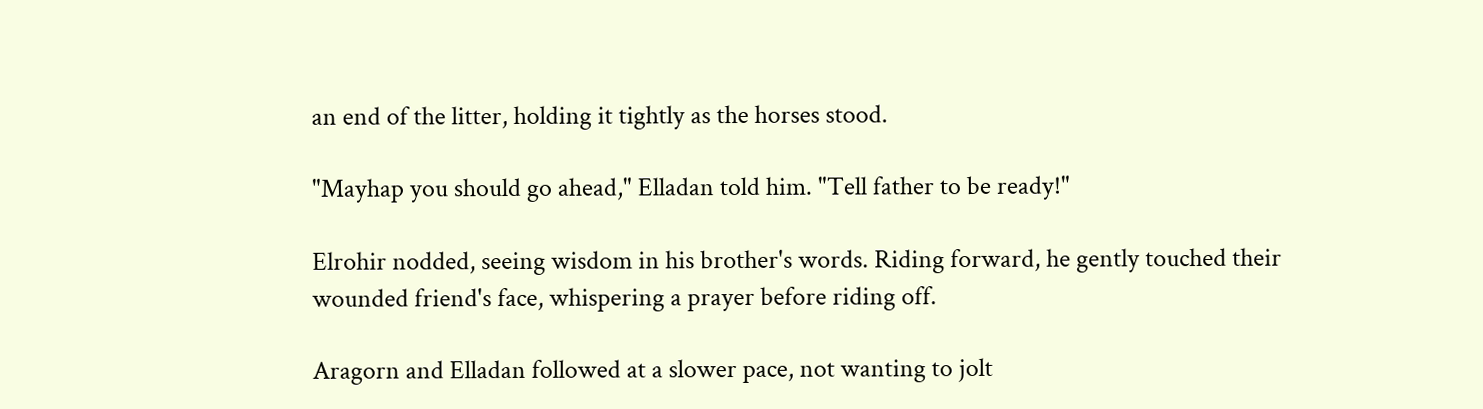an end of the litter, holding it tightly as the horses stood.

"Mayhap you should go ahead," Elladan told him. "Tell father to be ready!"

Elrohir nodded, seeing wisdom in his brother's words. Riding forward, he gently touched their wounded friend's face, whispering a prayer before riding off.

Aragorn and Elladan followed at a slower pace, not wanting to jolt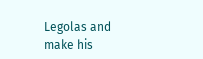Legolas and make his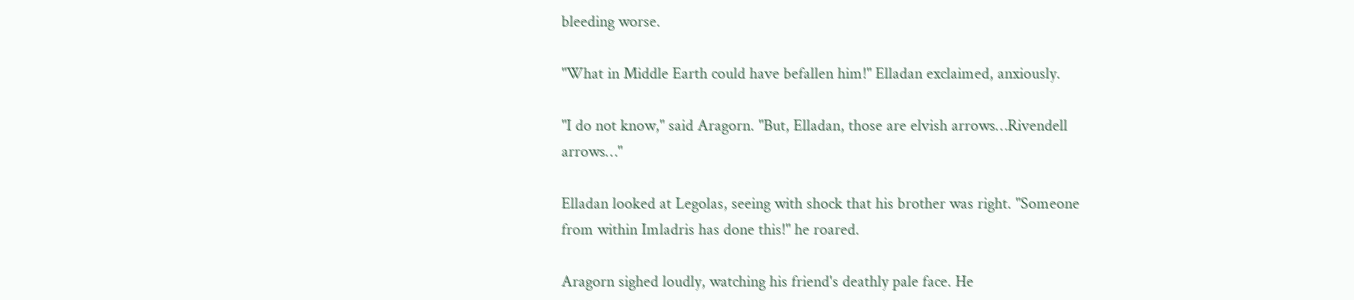bleeding worse.

"What in Middle Earth could have befallen him!" Elladan exclaimed, anxiously.

"I do not know," said Aragorn. "But, Elladan, those are elvish arrows…Rivendell arrows…"

Elladan looked at Legolas, seeing with shock that his brother was right. "Someone from within Imladris has done this!" he roared.

Aragorn sighed loudly, watching his friend's deathly pale face. He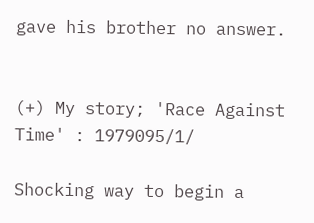gave his brother no answer.


(+) My story; 'Race Against Time' : 1979095/1/

Shocking way to begin a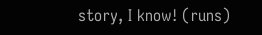story, I know! (runs)